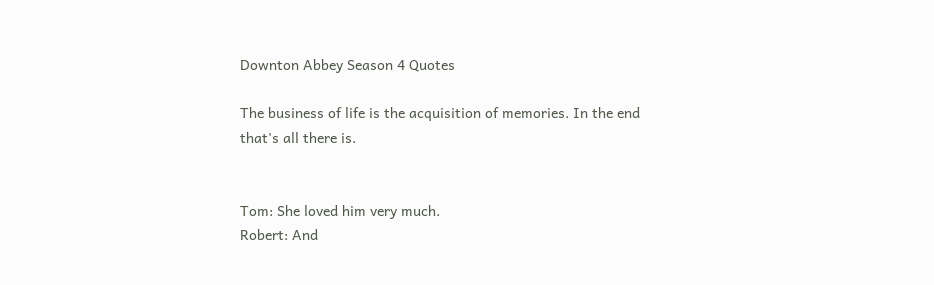Downton Abbey Season 4 Quotes

The business of life is the acquisition of memories. In the end that's all there is.


Tom: She loved him very much.
Robert: And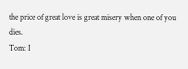the price of great love is great misery when one of you dies.
Tom: I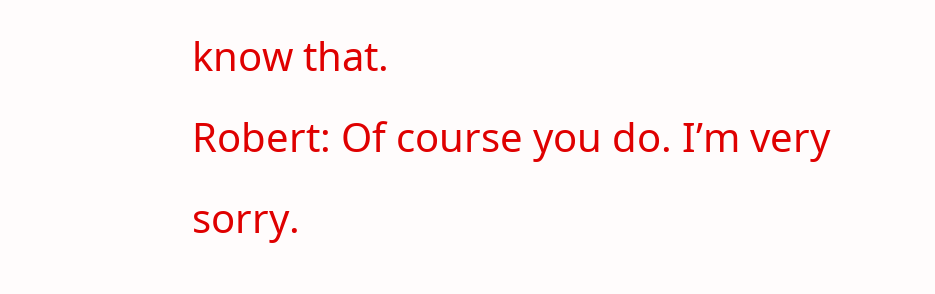know that.
Robert: Of course you do. I’m very sorry.